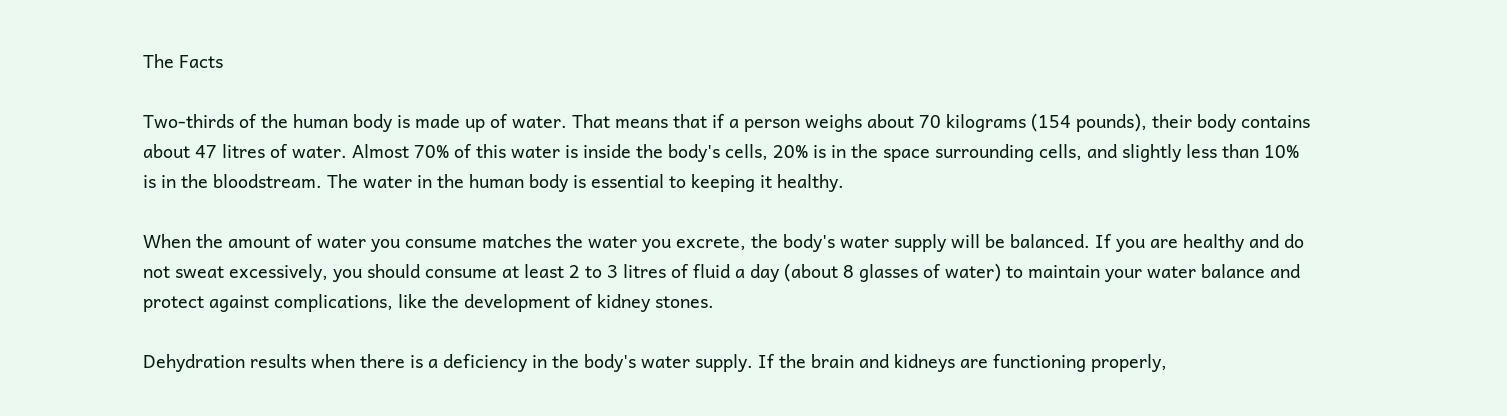The Facts

Two-thirds of the human body is made up of water. That means that if a person weighs about 70 kilograms (154 pounds), their body contains about 47 litres of water. Almost 70% of this water is inside the body's cells, 20% is in the space surrounding cells, and slightly less than 10% is in the bloodstream. The water in the human body is essential to keeping it healthy.

When the amount of water you consume matches the water you excrete, the body's water supply will be balanced. If you are healthy and do not sweat excessively, you should consume at least 2 to 3 litres of fluid a day (about 8 glasses of water) to maintain your water balance and protect against complications, like the development of kidney stones.

Dehydration results when there is a deficiency in the body's water supply. If the brain and kidneys are functioning properly,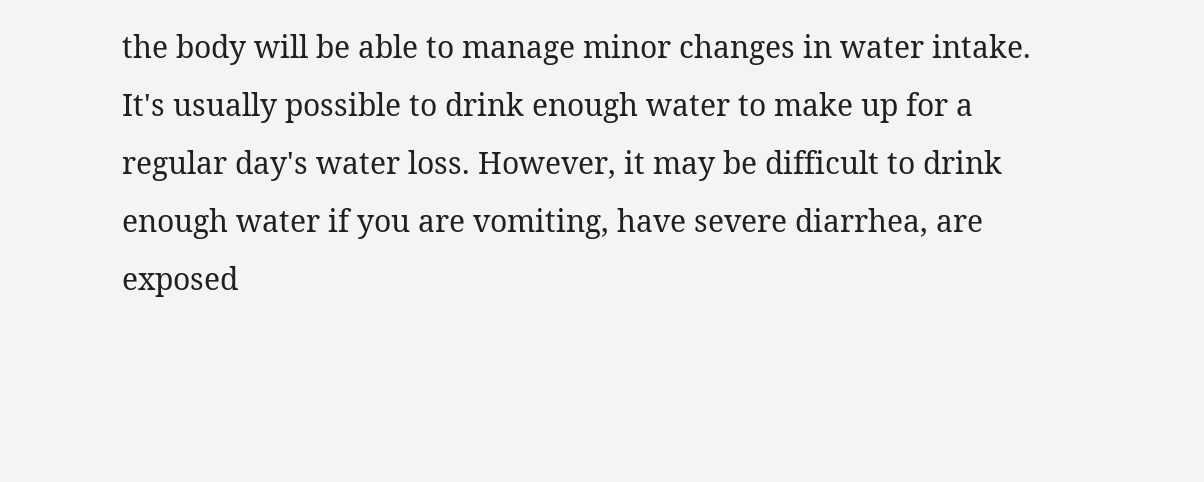the body will be able to manage minor changes in water intake. It's usually possible to drink enough water to make up for a regular day's water loss. However, it may be difficult to drink enough water if you are vomiting, have severe diarrhea, are exposed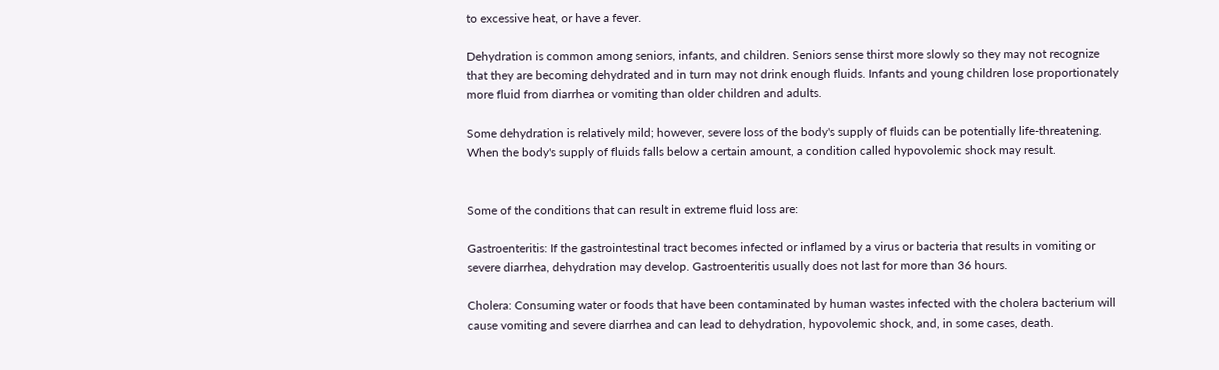to excessive heat, or have a fever.

Dehydration is common among seniors, infants, and children. Seniors sense thirst more slowly so they may not recognize that they are becoming dehydrated and in turn may not drink enough fluids. Infants and young children lose proportionately more fluid from diarrhea or vomiting than older children and adults.

Some dehydration is relatively mild; however, severe loss of the body's supply of fluids can be potentially life-threatening. When the body's supply of fluids falls below a certain amount, a condition called hypovolemic shock may result.


Some of the conditions that can result in extreme fluid loss are:

Gastroenteritis: If the gastrointestinal tract becomes infected or inflamed by a virus or bacteria that results in vomiting or severe diarrhea, dehydration may develop. Gastroenteritis usually does not last for more than 36 hours.

Cholera: Consuming water or foods that have been contaminated by human wastes infected with the cholera bacterium will cause vomiting and severe diarrhea and can lead to dehydration, hypovolemic shock, and, in some cases, death.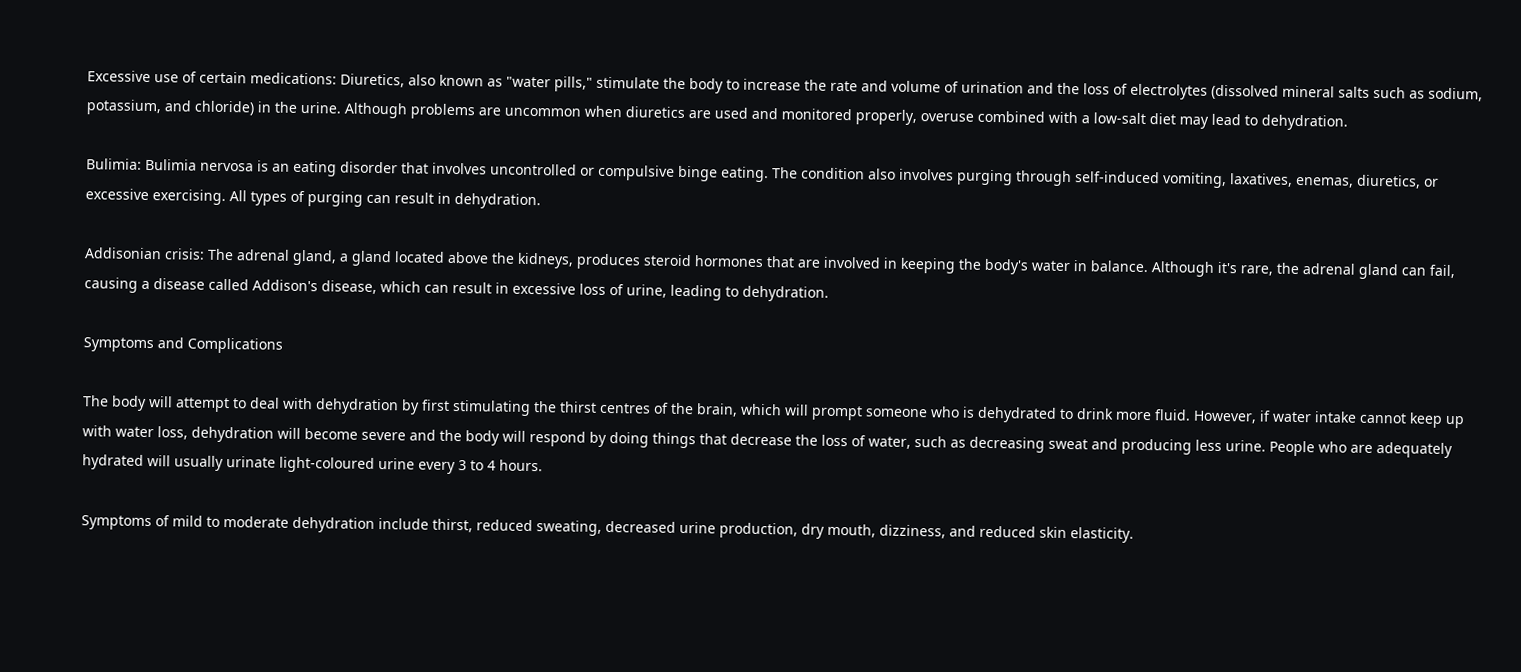Excessive use of certain medications: Diuretics, also known as "water pills," stimulate the body to increase the rate and volume of urination and the loss of electrolytes (dissolved mineral salts such as sodium, potassium, and chloride) in the urine. Although problems are uncommon when diuretics are used and monitored properly, overuse combined with a low-salt diet may lead to dehydration.

Bulimia: Bulimia nervosa is an eating disorder that involves uncontrolled or compulsive binge eating. The condition also involves purging through self-induced vomiting, laxatives, enemas, diuretics, or excessive exercising. All types of purging can result in dehydration.

Addisonian crisis: The adrenal gland, a gland located above the kidneys, produces steroid hormones that are involved in keeping the body's water in balance. Although it's rare, the adrenal gland can fail, causing a disease called Addison's disease, which can result in excessive loss of urine, leading to dehydration.

Symptoms and Complications

The body will attempt to deal with dehydration by first stimulating the thirst centres of the brain, which will prompt someone who is dehydrated to drink more fluid. However, if water intake cannot keep up with water loss, dehydration will become severe and the body will respond by doing things that decrease the loss of water, such as decreasing sweat and producing less urine. People who are adequately hydrated will usually urinate light-coloured urine every 3 to 4 hours.

Symptoms of mild to moderate dehydration include thirst, reduced sweating, decreased urine production, dry mouth, dizziness, and reduced skin elasticity.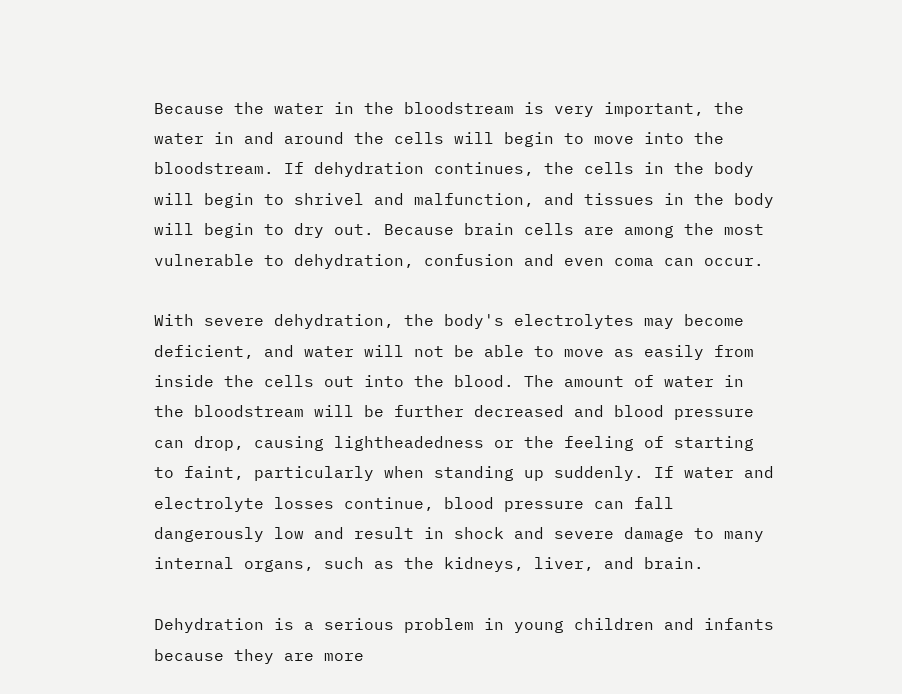Because the water in the bloodstream is very important, the water in and around the cells will begin to move into the bloodstream. If dehydration continues, the cells in the body will begin to shrivel and malfunction, and tissues in the body will begin to dry out. Because brain cells are among the most vulnerable to dehydration, confusion and even coma can occur.

With severe dehydration, the body's electrolytes may become deficient, and water will not be able to move as easily from inside the cells out into the blood. The amount of water in the bloodstream will be further decreased and blood pressure can drop, causing lightheadedness or the feeling of starting to faint, particularly when standing up suddenly. If water and electrolyte losses continue, blood pressure can fall dangerously low and result in shock and severe damage to many internal organs, such as the kidneys, liver, and brain.

Dehydration is a serious problem in young children and infants because they are more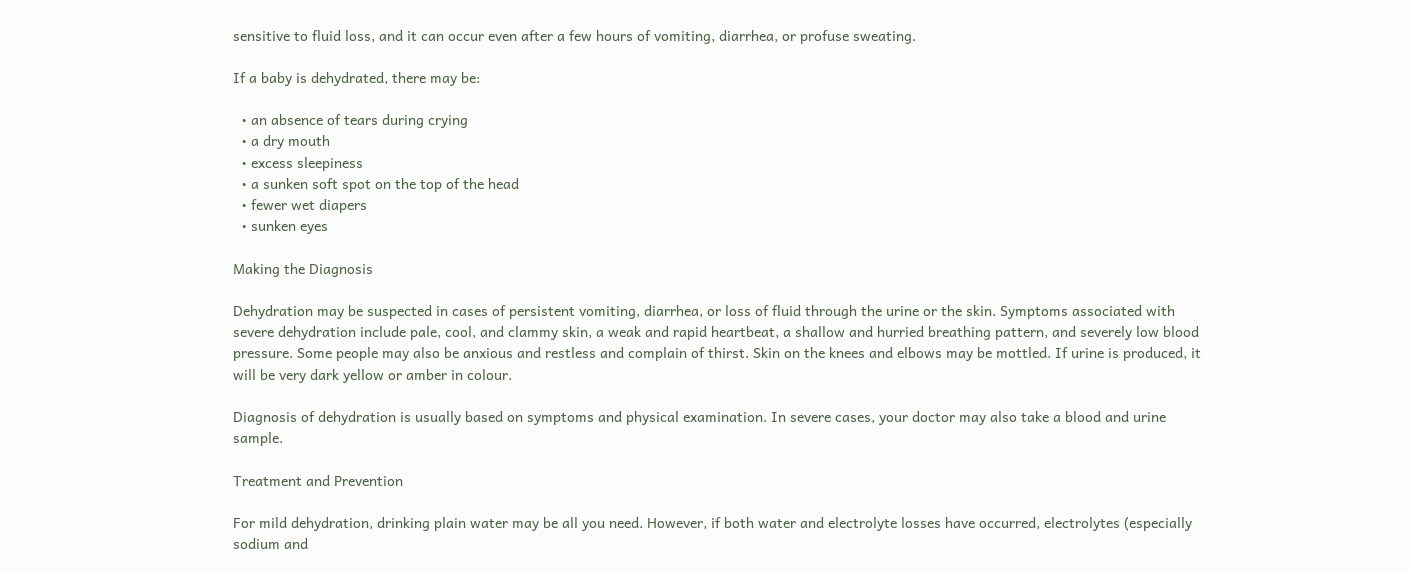sensitive to fluid loss, and it can occur even after a few hours of vomiting, diarrhea, or profuse sweating.

If a baby is dehydrated, there may be:

  • an absence of tears during crying
  • a dry mouth
  • excess sleepiness
  • a sunken soft spot on the top of the head
  • fewer wet diapers
  • sunken eyes

Making the Diagnosis

Dehydration may be suspected in cases of persistent vomiting, diarrhea, or loss of fluid through the urine or the skin. Symptoms associated with severe dehydration include pale, cool, and clammy skin, a weak and rapid heartbeat, a shallow and hurried breathing pattern, and severely low blood pressure. Some people may also be anxious and restless and complain of thirst. Skin on the knees and elbows may be mottled. If urine is produced, it will be very dark yellow or amber in colour.

Diagnosis of dehydration is usually based on symptoms and physical examination. In severe cases, your doctor may also take a blood and urine sample.

Treatment and Prevention

For mild dehydration, drinking plain water may be all you need. However, if both water and electrolyte losses have occurred, electrolytes (especially sodium and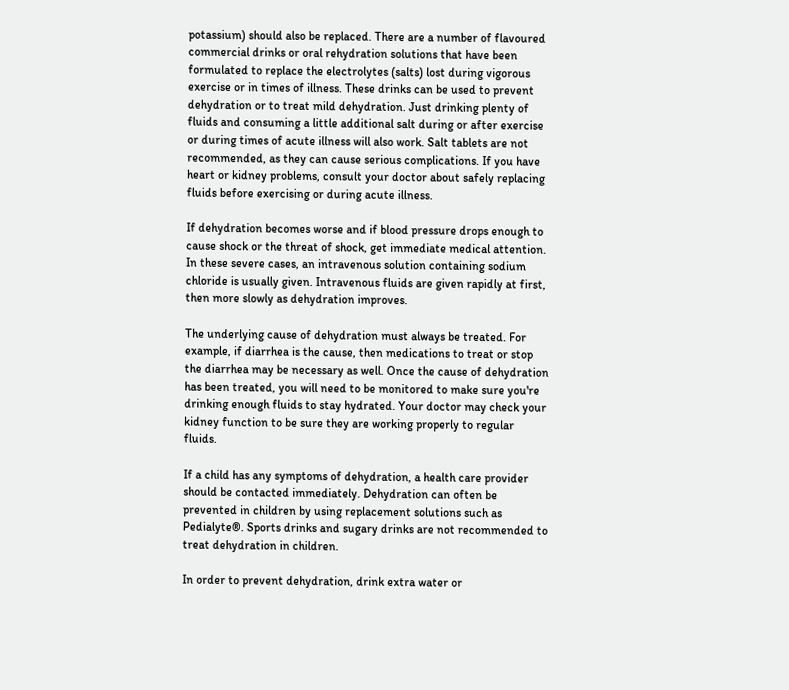potassium) should also be replaced. There are a number of flavoured commercial drinks or oral rehydration solutions that have been formulated to replace the electrolytes (salts) lost during vigorous exercise or in times of illness. These drinks can be used to prevent dehydration or to treat mild dehydration. Just drinking plenty of fluids and consuming a little additional salt during or after exercise or during times of acute illness will also work. Salt tablets are not recommended, as they can cause serious complications. If you have heart or kidney problems, consult your doctor about safely replacing fluids before exercising or during acute illness.

If dehydration becomes worse and if blood pressure drops enough to cause shock or the threat of shock, get immediate medical attention. In these severe cases, an intravenous solution containing sodium chloride is usually given. Intravenous fluids are given rapidly at first, then more slowly as dehydration improves.

The underlying cause of dehydration must always be treated. For example, if diarrhea is the cause, then medications to treat or stop the diarrhea may be necessary as well. Once the cause of dehydration has been treated, you will need to be monitored to make sure you're drinking enough fluids to stay hydrated. Your doctor may check your kidney function to be sure they are working properly to regular fluids.

If a child has any symptoms of dehydration, a health care provider should be contacted immediately. Dehydration can often be prevented in children by using replacement solutions such as Pedialyte®. Sports drinks and sugary drinks are not recommended to treat dehydration in children.

In order to prevent dehydration, drink extra water or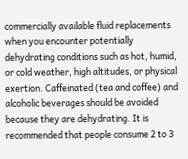commercially available fluid replacements when you encounter potentially dehydrating conditions such as hot, humid, or cold weather, high altitudes, or physical exertion. Caffeinated (tea and coffee) and alcoholic beverages should be avoided because they are dehydrating. It is recommended that people consume 2 to 3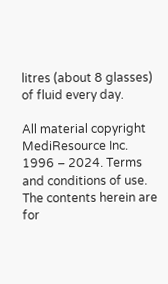litres (about 8 glasses) of fluid every day.

All material copyright MediResource Inc. 1996 – 2024. Terms and conditions of use. The contents herein are for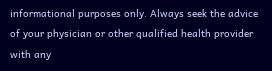informational purposes only. Always seek the advice of your physician or other qualified health provider with any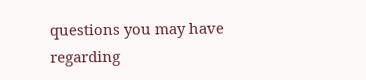questions you may have regarding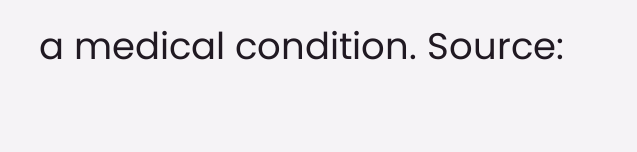a medical condition. Source: